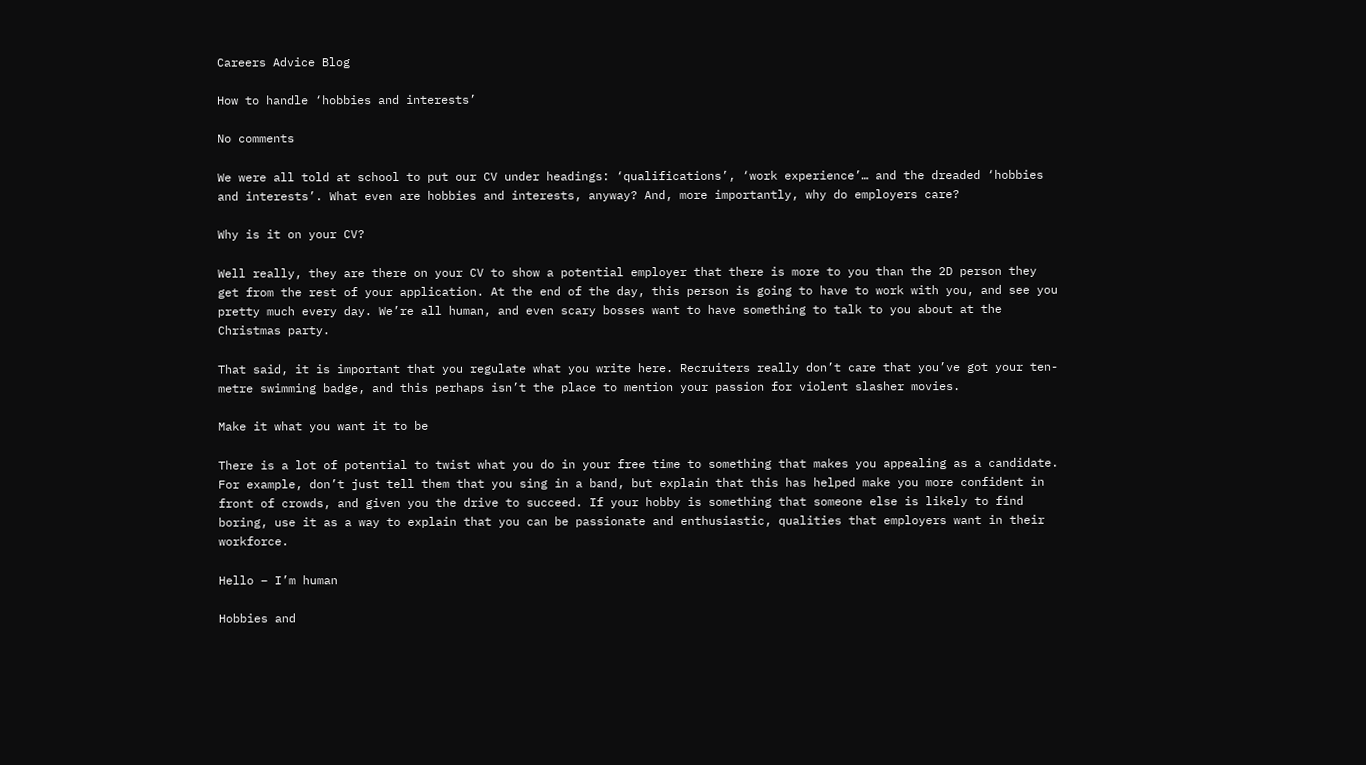Careers Advice Blog

How to handle ‘hobbies and interests’

No comments

We were all told at school to put our CV under headings: ‘qualifications’, ‘work experience’… and the dreaded ‘hobbies and interests’. What even are hobbies and interests, anyway? And, more importantly, why do employers care?

Why is it on your CV?

Well really, they are there on your CV to show a potential employer that there is more to you than the 2D person they get from the rest of your application. At the end of the day, this person is going to have to work with you, and see you pretty much every day. We’re all human, and even scary bosses want to have something to talk to you about at the Christmas party.

That said, it is important that you regulate what you write here. Recruiters really don’t care that you’ve got your ten-metre swimming badge, and this perhaps isn’t the place to mention your passion for violent slasher movies.

Make it what you want it to be

There is a lot of potential to twist what you do in your free time to something that makes you appealing as a candidate. For example, don’t just tell them that you sing in a band, but explain that this has helped make you more confident in front of crowds, and given you the drive to succeed. If your hobby is something that someone else is likely to find boring, use it as a way to explain that you can be passionate and enthusiastic, qualities that employers want in their workforce.

Hello – I’m human

Hobbies and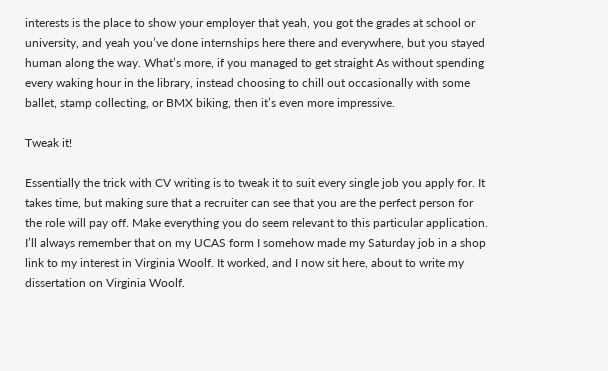interests is the place to show your employer that yeah, you got the grades at school or university, and yeah you’ve done internships here there and everywhere, but you stayed human along the way. What’s more, if you managed to get straight As without spending every waking hour in the library, instead choosing to chill out occasionally with some ballet, stamp collecting, or BMX biking, then it’s even more impressive.

Tweak it!

Essentially the trick with CV writing is to tweak it to suit every single job you apply for. It takes time, but making sure that a recruiter can see that you are the perfect person for the role will pay off. Make everything you do seem relevant to this particular application. I’ll always remember that on my UCAS form I somehow made my Saturday job in a shop link to my interest in Virginia Woolf. It worked, and I now sit here, about to write my dissertation on Virginia Woolf.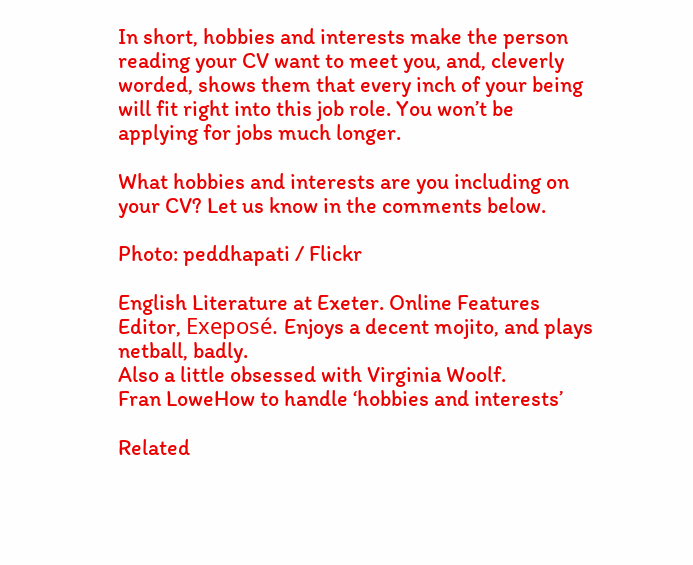In short, hobbies and interests make the person reading your CV want to meet you, and, cleverly worded, shows them that every inch of your being will fit right into this job role. You won’t be applying for jobs much longer.

What hobbies and interests are you including on your CV? Let us know in the comments below.

Photo: peddhapati / Flickr

English Literature at Exeter. Online Features Editor, Exeposé. Enjoys a decent mojito, and plays netball, badly.
Also a little obsessed with Virginia Woolf.
Fran LoweHow to handle ‘hobbies and interests’

Related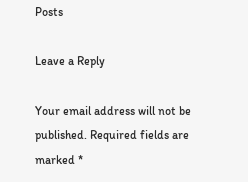Posts

Leave a Reply

Your email address will not be published. Required fields are marked *